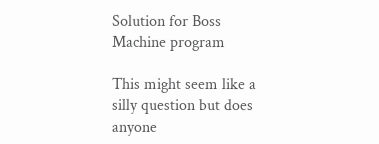Solution for Boss Machine program

This might seem like a silly question but does anyone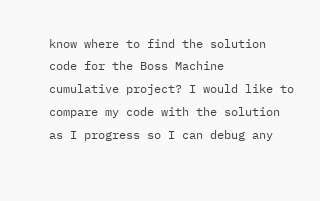know where to find the solution code for the Boss Machine cumulative project? I would like to compare my code with the solution as I progress so I can debug any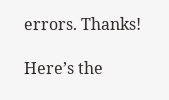errors. Thanks!

Here’s the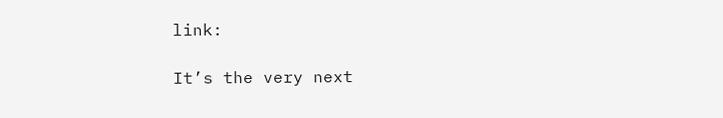link:

It’s the very next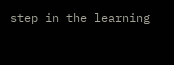step in the learning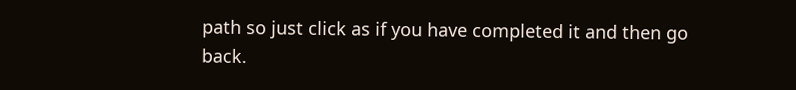path so just click as if you have completed it and then go back.